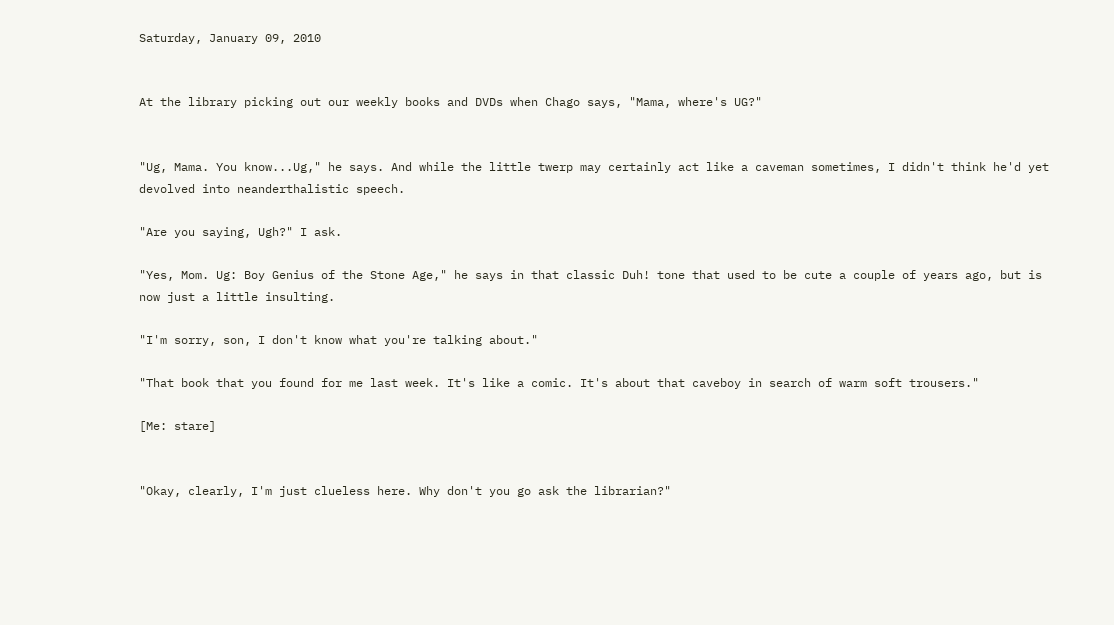Saturday, January 09, 2010


At the library picking out our weekly books and DVDs when Chago says, "Mama, where's UG?"


"Ug, Mama. You know...Ug," he says. And while the little twerp may certainly act like a caveman sometimes, I didn't think he'd yet devolved into neanderthalistic speech.

"Are you saying, Ugh?" I ask.

"Yes, Mom. Ug: Boy Genius of the Stone Age," he says in that classic Duh! tone that used to be cute a couple of years ago, but is now just a little insulting.

"I'm sorry, son, I don't know what you're talking about."

"That book that you found for me last week. It's like a comic. It's about that caveboy in search of warm soft trousers."

[Me: stare]


"Okay, clearly, I'm just clueless here. Why don't you go ask the librarian?"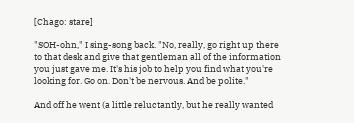[Chago: stare]

"SOH-ohn," I sing-song back. "No, really, go right up there to that desk and give that gentleman all of the information you just gave me. It's his job to help you find what you're looking for. Go on. Don't be nervous. And be polite."

And off he went (a little reluctantly, but he really wanted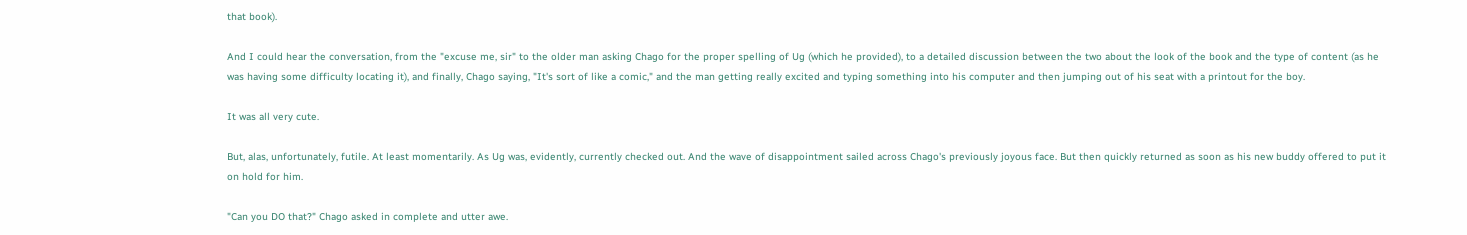that book).

And I could hear the conversation, from the "excuse me, sir" to the older man asking Chago for the proper spelling of Ug (which he provided), to a detailed discussion between the two about the look of the book and the type of content (as he was having some difficulty locating it), and finally, Chago saying, "It's sort of like a comic," and the man getting really excited and typing something into his computer and then jumping out of his seat with a printout for the boy.

It was all very cute.

But, alas, unfortunately, futile. At least momentarily. As Ug was, evidently, currently checked out. And the wave of disappointment sailed across Chago's previously joyous face. But then quickly returned as soon as his new buddy offered to put it on hold for him.

"Can you DO that?" Chago asked in complete and utter awe.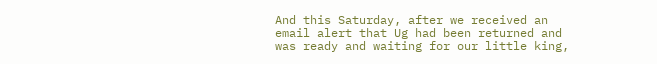And this Saturday, after we received an email alert that Ug had been returned and was ready and waiting for our little king,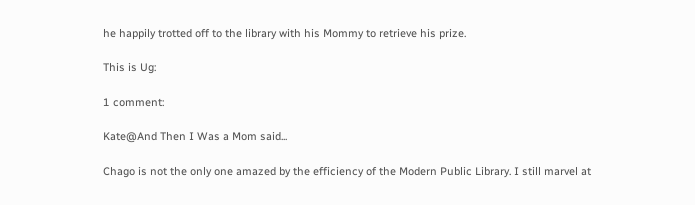he happily trotted off to the library with his Mommy to retrieve his prize.

This is Ug:

1 comment:

Kate@And Then I Was a Mom said...

Chago is not the only one amazed by the efficiency of the Modern Public Library. I still marvel at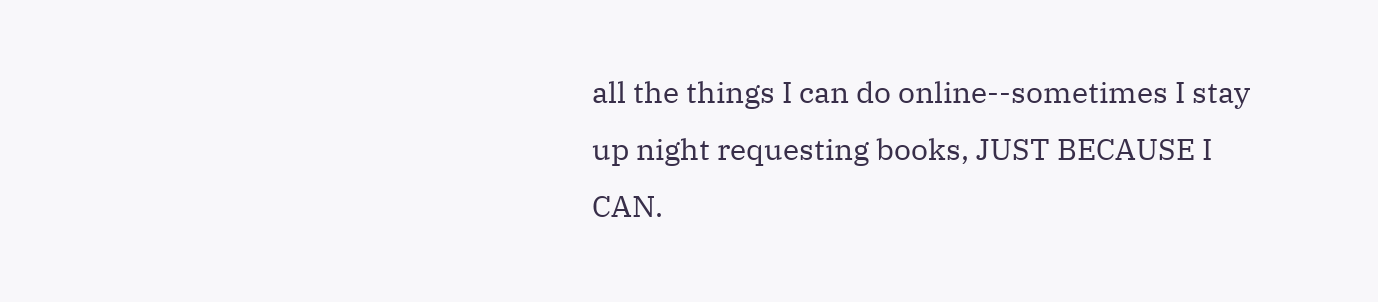all the things I can do online--sometimes I stay up night requesting books, JUST BECAUSE I CAN.